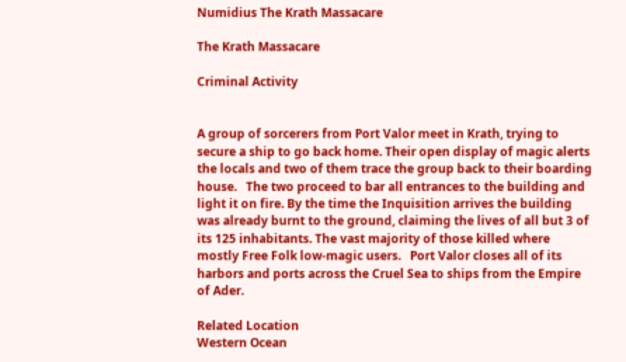Numidius The Krath Massacare

The Krath Massacare

Criminal Activity


A group of sorcerers from Port Valor meet in Krath, trying to secure a ship to go back home. Their open display of magic alerts the locals and two of them trace the group back to their boarding house.   The two proceed to bar all entrances to the building and light it on fire. By the time the Inquisition arrives the building was already burnt to the ground, claiming the lives of all but 3 of its 125 inhabitants. The vast majority of those killed where mostly Free Folk low-magic users.   Port Valor closes all of its harbors and ports across the Cruel Sea to ships from the Empire of Ader.

Related Location
Western Ocean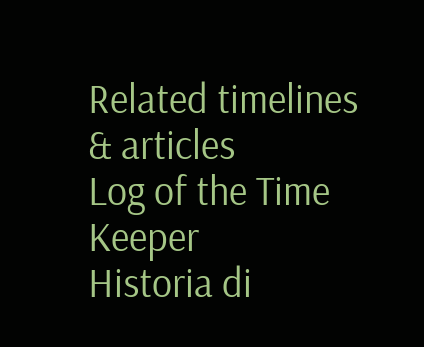Related timelines & articles
Log of the Time Keeper
Historia di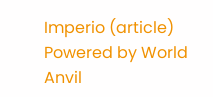Imperio (article)
Powered by World Anvil